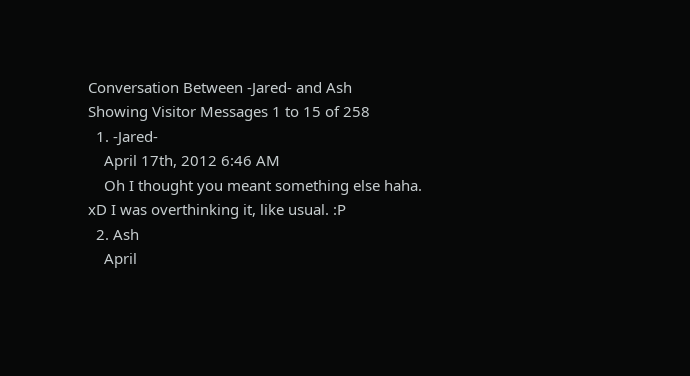Conversation Between -Jared- and Ash
Showing Visitor Messages 1 to 15 of 258
  1. -Jared-
    April 17th, 2012 6:46 AM
    Oh I thought you meant something else haha. xD I was overthinking it, like usual. :P
  2. Ash
    April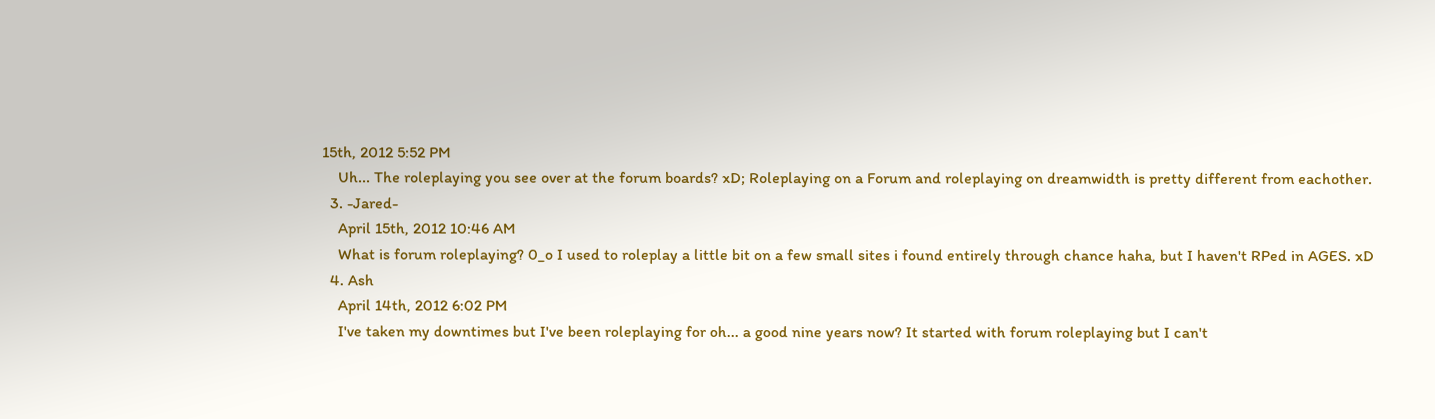15th, 2012 5:52 PM
    Uh... The roleplaying you see over at the forum boards? xD; Roleplaying on a Forum and roleplaying on dreamwidth is pretty different from eachother.
  3. -Jared-
    April 15th, 2012 10:46 AM
    What is forum roleplaying? 0_o I used to roleplay a little bit on a few small sites i found entirely through chance haha, but I haven't RPed in AGES. xD
  4. Ash
    April 14th, 2012 6:02 PM
    I've taken my downtimes but I've been roleplaying for oh... a good nine years now? It started with forum roleplaying but I can't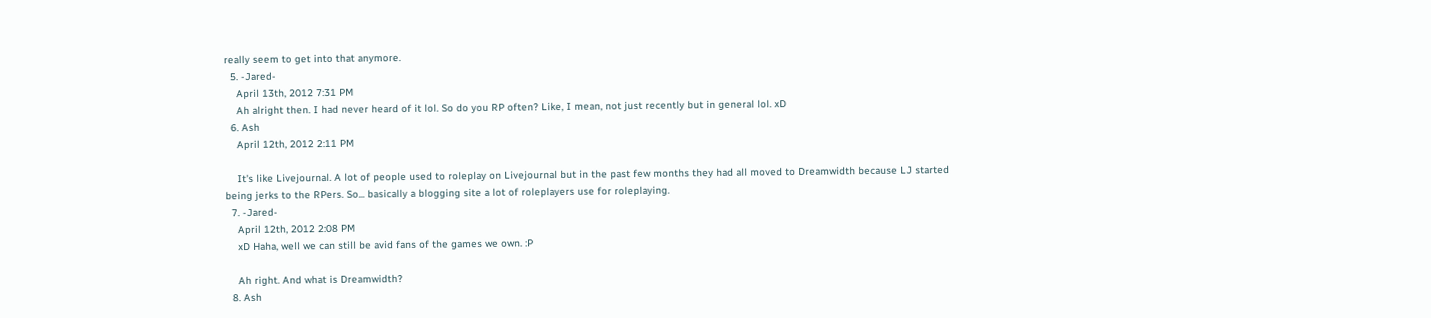really seem to get into that anymore.
  5. -Jared-
    April 13th, 2012 7:31 PM
    Ah alright then. I had never heard of it lol. So do you RP often? Like, I mean, not just recently but in general lol. xD
  6. Ash
    April 12th, 2012 2:11 PM

    It's like Livejournal. A lot of people used to roleplay on Livejournal but in the past few months they had all moved to Dreamwidth because LJ started being jerks to the RPers. So... basically a blogging site a lot of roleplayers use for roleplaying.
  7. -Jared-
    April 12th, 2012 2:08 PM
    xD Haha, well we can still be avid fans of the games we own. :P

    Ah right. And what is Dreamwidth?
  8. Ash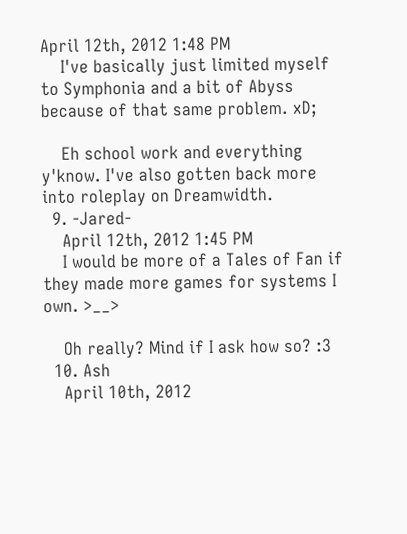April 12th, 2012 1:48 PM
    I've basically just limited myself to Symphonia and a bit of Abyss because of that same problem. xD;

    Eh school work and everything y'know. I've also gotten back more into roleplay on Dreamwidth.
  9. -Jared-
    April 12th, 2012 1:45 PM
    I would be more of a Tales of Fan if they made more games for systems I own. >__>

    Oh really? Mind if I ask how so? :3
  10. Ash
    April 10th, 2012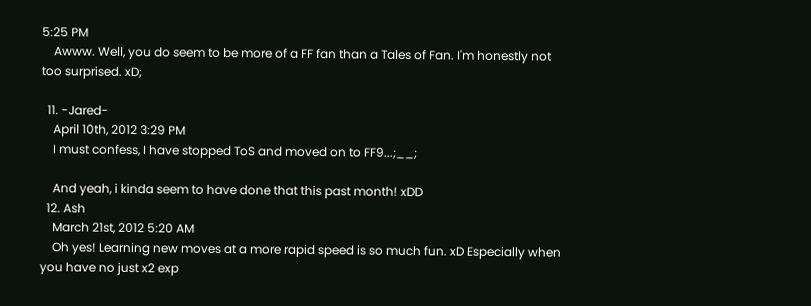5:25 PM
    Awww. Well, you do seem to be more of a FF fan than a Tales of Fan. I'm honestly not too surprised. xD;

  11. -Jared-
    April 10th, 2012 3:29 PM
    I must confess, I have stopped ToS and moved on to FF9...;__;

    And yeah, i kinda seem to have done that this past month! xDD
  12. Ash
    March 21st, 2012 5:20 AM
    Oh yes! Learning new moves at a more rapid speed is so much fun. xD Especially when you have no just x2 exp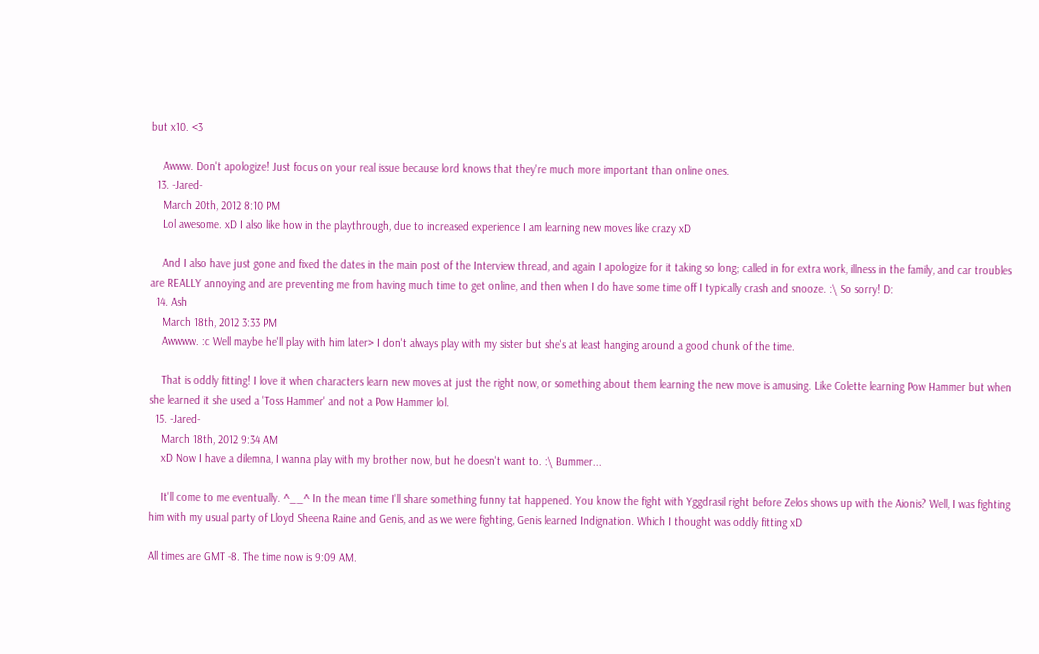but x10. <3

    Awww. Don't apologize! Just focus on your real issue because lord knows that they're much more important than online ones.
  13. -Jared-
    March 20th, 2012 8:10 PM
    Lol awesome. xD I also like how in the playthrough, due to increased experience I am learning new moves like crazy xD

    And I also have just gone and fixed the dates in the main post of the Interview thread, and again I apologize for it taking so long; called in for extra work, illness in the family, and car troubles are REALLY annoying and are preventing me from having much time to get online, and then when I do have some time off I typically crash and snooze. :\ So sorry! D:
  14. Ash
    March 18th, 2012 3:33 PM
    Awwww. :c Well maybe he'll play with him later> I don't always play with my sister but she's at least hanging around a good chunk of the time.

    That is oddly fitting! I love it when characters learn new moves at just the right now, or something about them learning the new move is amusing. Like Colette learning Pow Hammer but when she learned it she used a 'Toss Hammer' and not a Pow Hammer lol.
  15. -Jared-
    March 18th, 2012 9:34 AM
    xD Now I have a dilemna, I wanna play with my brother now, but he doesn't want to. :\ Bummer...

    It'll come to me eventually. ^__^ In the mean time I'll share something funny tat happened. You know the fight with Yggdrasil right before Zelos shows up with the Aionis? Well, I was fighting him with my usual party of Lloyd Sheena Raine and Genis, and as we were fighting, Genis learned Indignation. Which I thought was oddly fitting xD

All times are GMT -8. The time now is 9:09 AM.